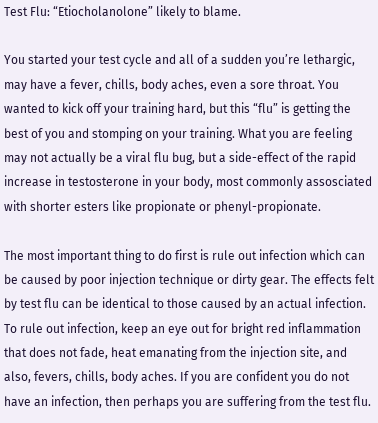Test Flu: “Etiocholanolone” likely to blame.

You started your test cycle and all of a sudden you’re lethargic, may have a fever, chills, body aches, even a sore throat. You wanted to kick off your training hard, but this “flu” is getting the best of you and stomping on your training. What you are feeling may not actually be a viral flu bug, but a side-effect of the rapid increase in testosterone in your body, most commonly assosciated with shorter esters like propionate or phenyl-propionate.

The most important thing to do first is rule out infection which can be caused by poor injection technique or dirty gear. The effects felt by test flu can be identical to those caused by an actual infection. To rule out infection, keep an eye out for bright red inflammation that does not fade, heat emanating from the injection site, and also, fevers, chills, body aches. If you are confident you do not have an infection, then perhaps you are suffering from the test flu.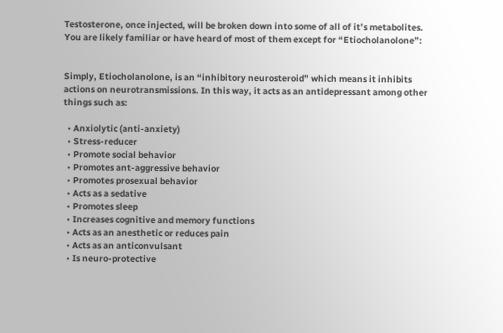Testosterone, once injected, will be broken down into some of all of it’s metabolites. You are likely familiar or have heard of most of them except for “Etiocholanolone”:


Simply, Etiocholanolone, is an “inhibitory neurosteroid” which means it inhibits actions on neurotransmissions. In this way, it acts as an antidepressant among other things such as:

  • Anxiolytic (anti-anxiety)
  • Stress-reducer
  • Promote social behavior
  • Promotes ant-aggressive behavior
  • Promotes prosexual behavior
  • Acts as a sedative
  • Promotes sleep
  • Increases cognitive and memory functions
  • Acts as an anesthetic or reduces pain
  • Acts as an anticonvulsant
  • Is neuro-protective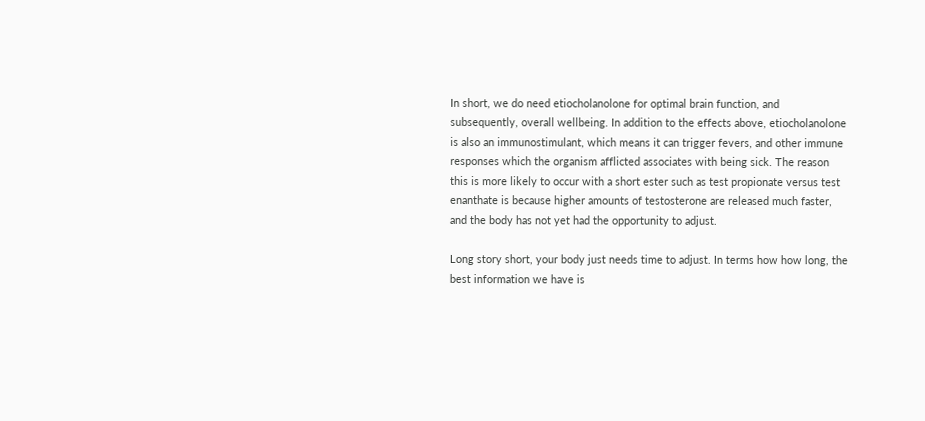In short, we do need etiocholanolone for optimal brain function, and subsequently, overall wellbeing. In addition to the effects above, etiocholanolone is also an immunostimulant, which means it can trigger fevers, and other immune responses which the organism afflicted associates with being sick. The reason this is more likely to occur with a short ester such as test propionate versus test enanthate is because higher amounts of testosterone are released much faster, and the body has not yet had the opportunity to adjust.

Long story short, your body just needs time to adjust. In terms how how long, the best information we have is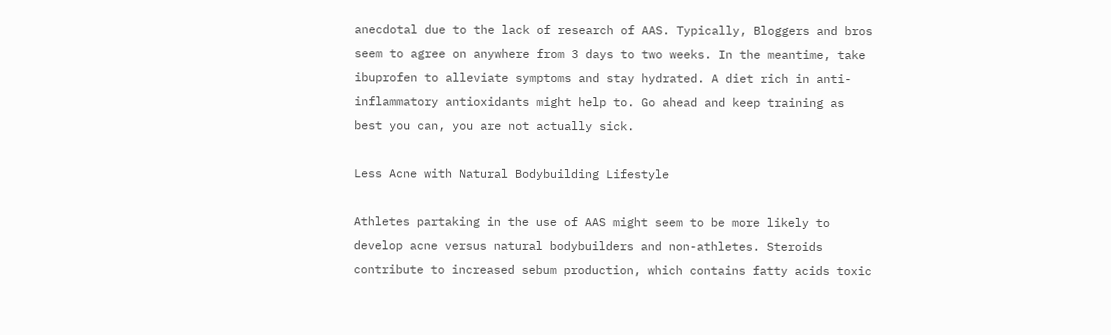anecdotal due to the lack of research of AAS. Typically, Bloggers and bros seem to agree on anywhere from 3 days to two weeks. In the meantime, take ibuprofen to alleviate symptoms and stay hydrated. A diet rich in anti-inflammatory antioxidants might help to. Go ahead and keep training as best you can, you are not actually sick.

Less Acne with Natural Bodybuilding Lifestyle

Athletes partaking in the use of AAS might seem to be more likely to develop acne versus natural bodybuilders and non-athletes. Steroids contribute to increased sebum production, which contains fatty acids toxic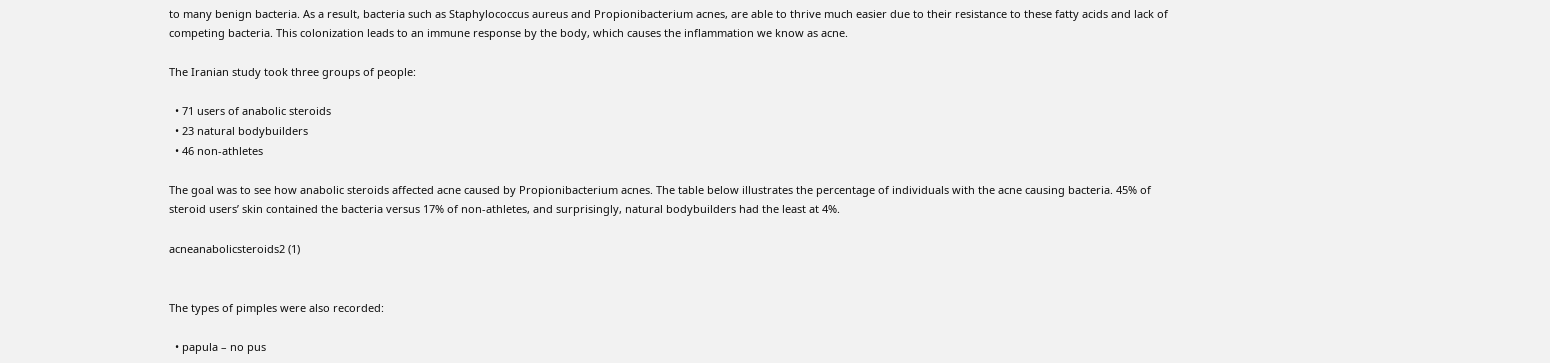to many benign bacteria. As a result, bacteria such as Staphylococcus aureus and Propionibacterium acnes, are able to thrive much easier due to their resistance to these fatty acids and lack of competing bacteria. This colonization leads to an immune response by the body, which causes the inflammation we know as acne.

The Iranian study took three groups of people:

  • 71 users of anabolic steroids
  • 23 natural bodybuilders
  • 46 non-athletes

The goal was to see how anabolic steroids affected acne caused by Propionibacterium acnes. The table below illustrates the percentage of individuals with the acne causing bacteria. 45% of steroid users’ skin contained the bacteria versus 17% of non-athletes, and surprisingly, natural bodybuilders had the least at 4%.

acneanabolicsteroids2 (1)


The types of pimples were also recorded:

  • papula – no pus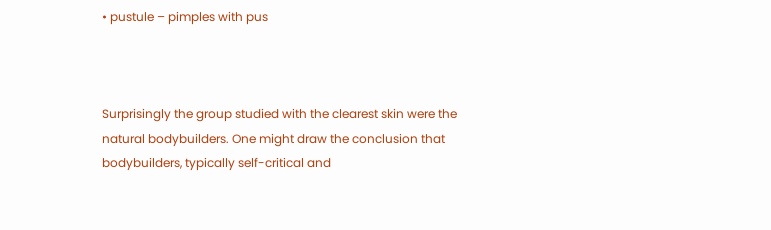• pustule – pimples with pus



Surprisingly the group studied with the clearest skin were the natural bodybuilders. One might draw the conclusion that bodybuilders, typically self-critical and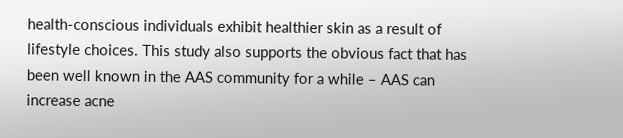health-conscious individuals exhibit healthier skin as a result of lifestyle choices. This study also supports the obvious fact that has been well known in the AAS community for a while – AAS can increase acne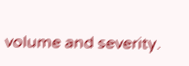volume and severity.